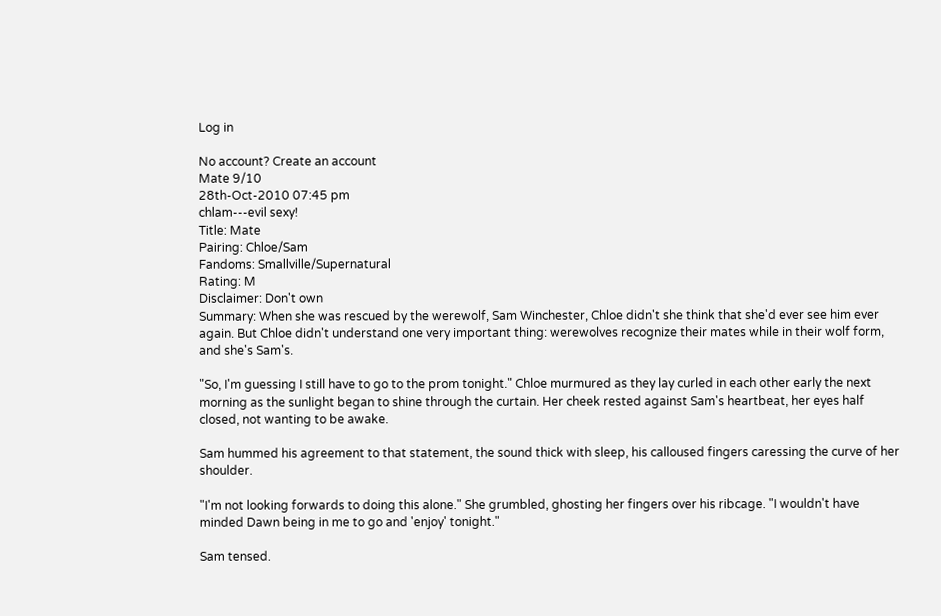Log in

No account? Create an account
Mate 9/10
28th-Oct-2010 07:45 pm
chlam---evil sexy!
Title: Mate
Pairing: Chloe/Sam
Fandoms: Smallville/Supernatural
Rating: M
Disclaimer: Don't own
Summary: When she was rescued by the werewolf, Sam Winchester, Chloe didn't she think that she'd ever see him ever again. But Chloe didn't understand one very important thing: werewolves recognize their mates while in their wolf form, and she's Sam's.

"So, I'm guessing I still have to go to the prom tonight." Chloe murmured as they lay curled in each other early the next morning as the sunlight began to shine through the curtain. Her cheek rested against Sam's heartbeat, her eyes half closed, not wanting to be awake.

Sam hummed his agreement to that statement, the sound thick with sleep, his calloused fingers caressing the curve of her shoulder.

"I'm not looking forwards to doing this alone." She grumbled, ghosting her fingers over his ribcage. "I wouldn't have minded Dawn being in me to go and 'enjoy' tonight."

Sam tensed.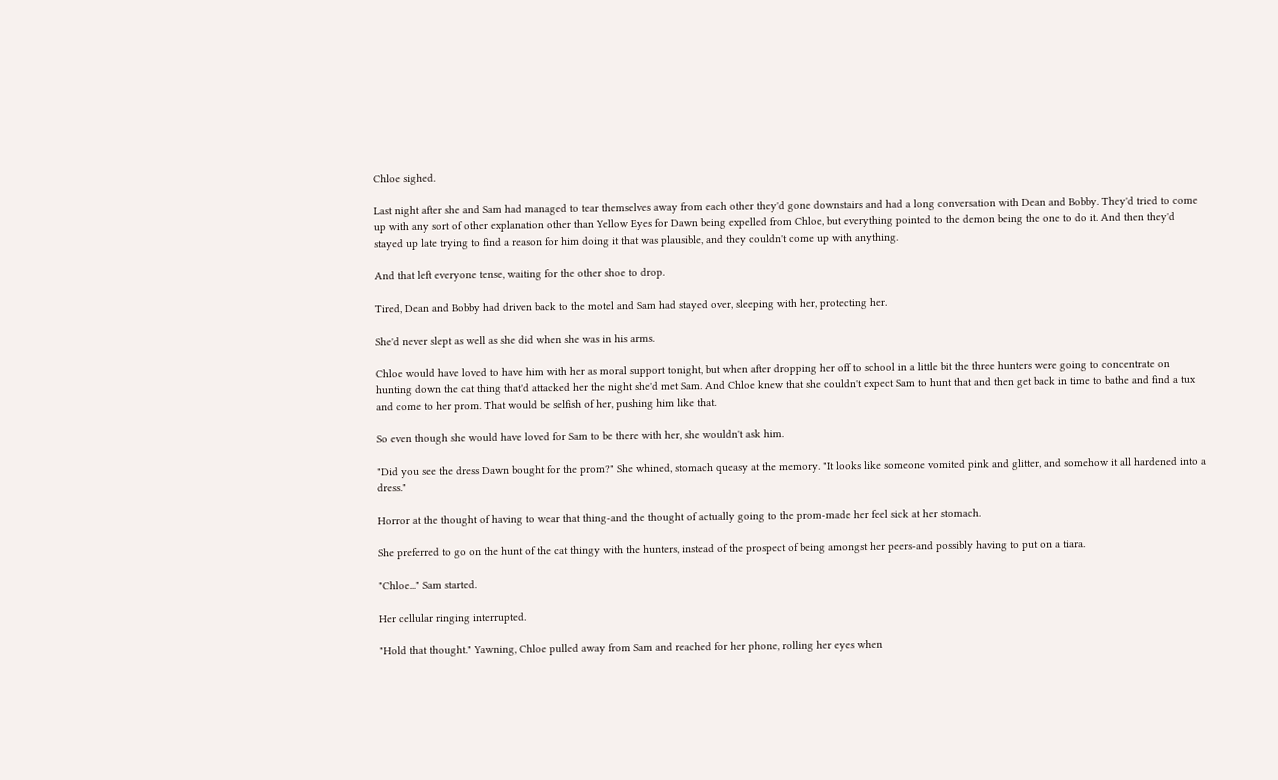Chloe sighed.

Last night after she and Sam had managed to tear themselves away from each other they'd gone downstairs and had a long conversation with Dean and Bobby. They'd tried to come up with any sort of other explanation other than Yellow Eyes for Dawn being expelled from Chloe, but everything pointed to the demon being the one to do it. And then they'd stayed up late trying to find a reason for him doing it that was plausible, and they couldn't come up with anything.

And that left everyone tense, waiting for the other shoe to drop.

Tired, Dean and Bobby had driven back to the motel and Sam had stayed over, sleeping with her, protecting her.

She'd never slept as well as she did when she was in his arms.

Chloe would have loved to have him with her as moral support tonight, but when after dropping her off to school in a little bit the three hunters were going to concentrate on hunting down the cat thing that'd attacked her the night she'd met Sam. And Chloe knew that she couldn't expect Sam to hunt that and then get back in time to bathe and find a tux and come to her prom. That would be selfish of her, pushing him like that.

So even though she would have loved for Sam to be there with her, she wouldn't ask him.

"Did you see the dress Dawn bought for the prom?" She whined, stomach queasy at the memory. "It looks like someone vomited pink and glitter, and somehow it all hardened into a dress."

Horror at the thought of having to wear that thing-and the thought of actually going to the prom-made her feel sick at her stomach.

She preferred to go on the hunt of the cat thingy with the hunters, instead of the prospect of being amongst her peers-and possibly having to put on a tiara.

"Chloe..." Sam started.

Her cellular ringing interrupted.

"Hold that thought." Yawning, Chloe pulled away from Sam and reached for her phone, rolling her eyes when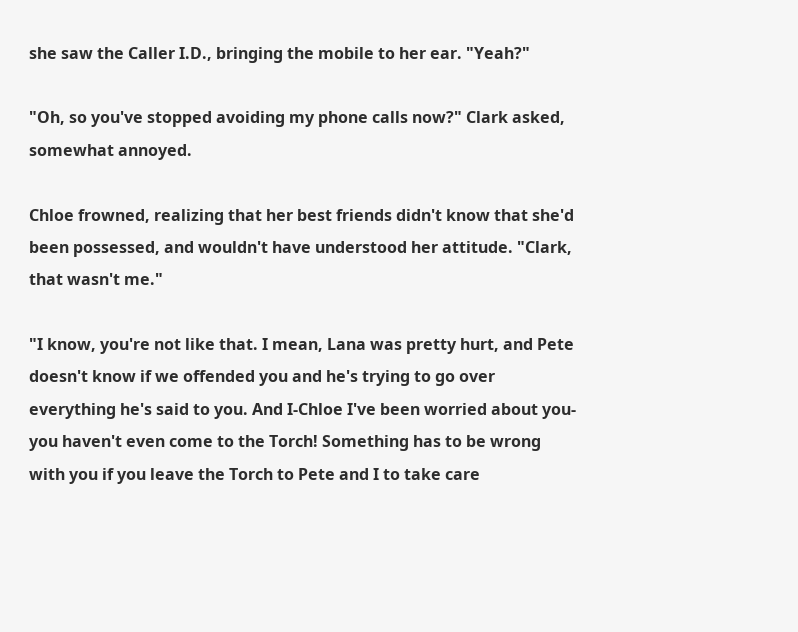she saw the Caller I.D., bringing the mobile to her ear. "Yeah?"

"Oh, so you've stopped avoiding my phone calls now?" Clark asked, somewhat annoyed.

Chloe frowned, realizing that her best friends didn't know that she'd been possessed, and wouldn't have understood her attitude. "Clark, that wasn't me."

"I know, you're not like that. I mean, Lana was pretty hurt, and Pete doesn't know if we offended you and he's trying to go over everything he's said to you. And I-Chloe I've been worried about you-you haven't even come to the Torch! Something has to be wrong with you if you leave the Torch to Pete and I to take care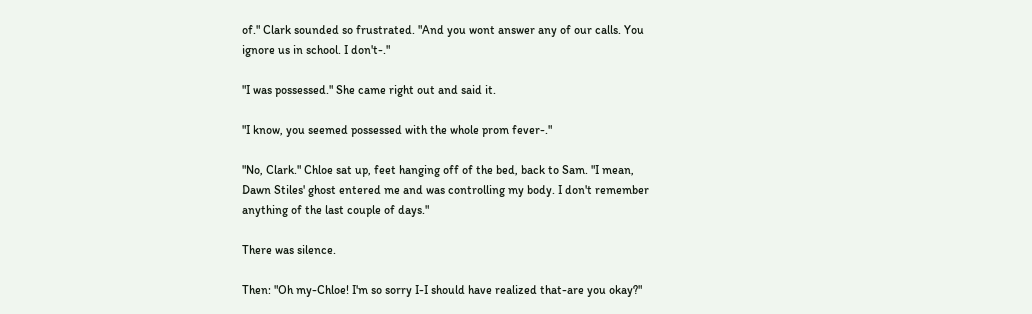of." Clark sounded so frustrated. "And you wont answer any of our calls. You ignore us in school. I don't-."

"I was possessed." She came right out and said it.

"I know, you seemed possessed with the whole prom fever-."

"No, Clark." Chloe sat up, feet hanging off of the bed, back to Sam. "I mean, Dawn Stiles' ghost entered me and was controlling my body. I don't remember anything of the last couple of days."

There was silence.

Then: "Oh my-Chloe! I'm so sorry I-I should have realized that-are you okay?"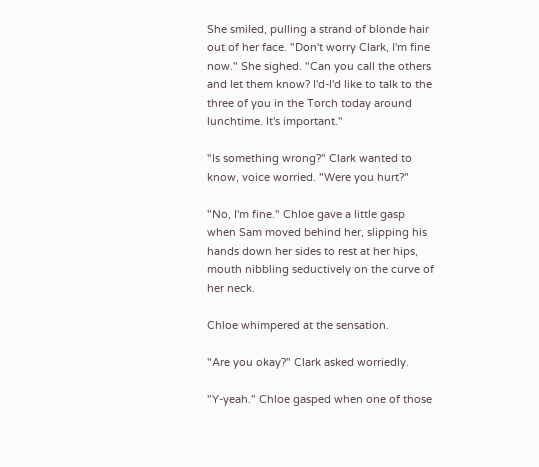She smiled, pulling a strand of blonde hair out of her face. "Don't worry Clark, I'm fine now." She sighed. "Can you call the others and let them know? I'd-I'd like to talk to the three of you in the Torch today around lunchtime. It's important."

"Is something wrong?" Clark wanted to know, voice worried. "Were you hurt?"

"No, I'm fine." Chloe gave a little gasp when Sam moved behind her, slipping his hands down her sides to rest at her hips, mouth nibbling seductively on the curve of her neck.

Chloe whimpered at the sensation.

"Are you okay?" Clark asked worriedly.

"Y-yeah." Chloe gasped when one of those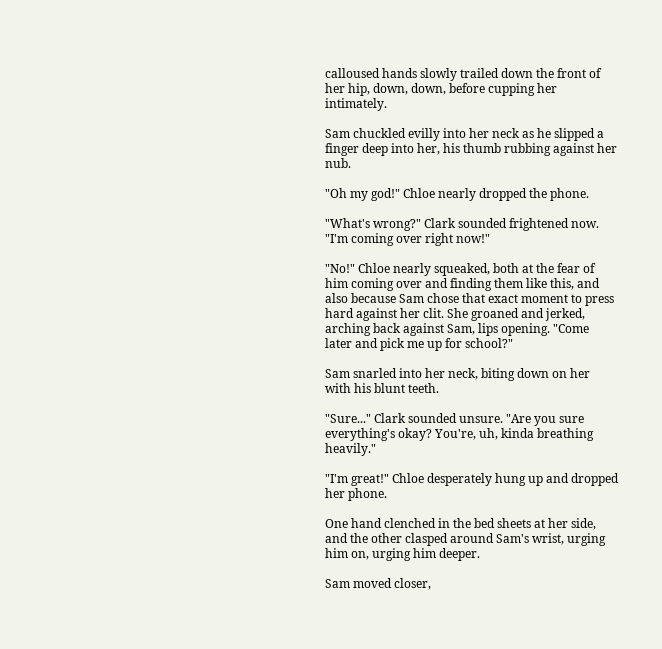calloused hands slowly trailed down the front of her hip, down, down, before cupping her intimately.

Sam chuckled evilly into her neck as he slipped a finger deep into her, his thumb rubbing against her nub.

"Oh my god!" Chloe nearly dropped the phone.

"What's wrong?" Clark sounded frightened now. "I'm coming over right now!"

"No!" Chloe nearly squeaked, both at the fear of him coming over and finding them like this, and also because Sam chose that exact moment to press hard against her clit. She groaned and jerked, arching back against Sam, lips opening. "Come later and pick me up for school?"

Sam snarled into her neck, biting down on her with his blunt teeth.

"Sure..." Clark sounded unsure. "Are you sure everything's okay? You're, uh, kinda breathing heavily."

"I'm great!" Chloe desperately hung up and dropped her phone.

One hand clenched in the bed sheets at her side, and the other clasped around Sam's wrist, urging him on, urging him deeper.

Sam moved closer,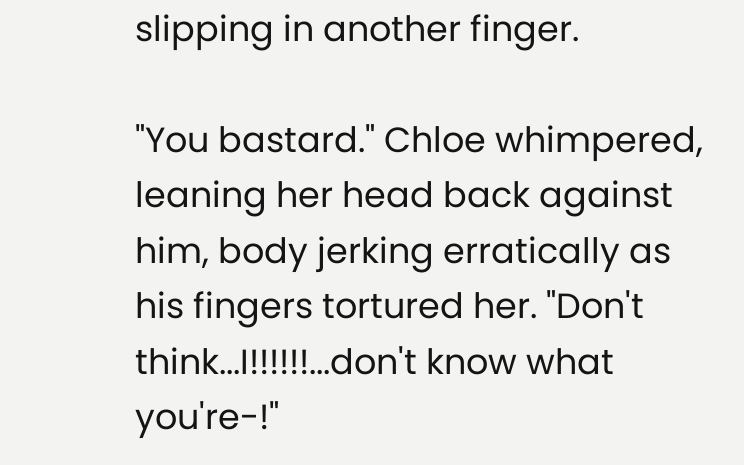slipping in another finger.

"You bastard." Chloe whimpered, leaning her head back against him, body jerking erratically as his fingers tortured her. "Don't think...I!!!!!!...don't know what you're-!"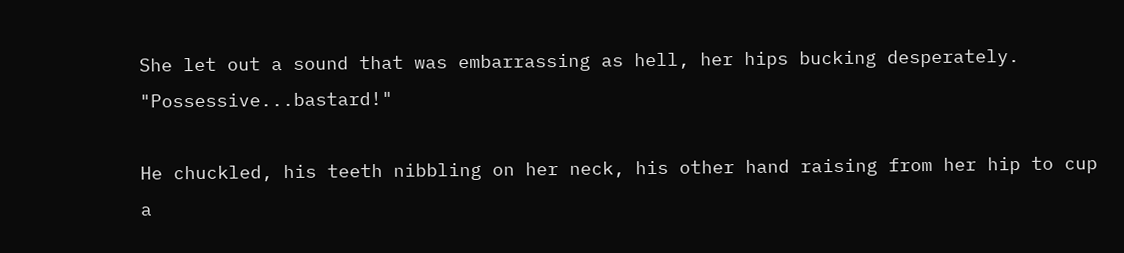She let out a sound that was embarrassing as hell, her hips bucking desperately. "Possessive...bastard!"

He chuckled, his teeth nibbling on her neck, his other hand raising from her hip to cup a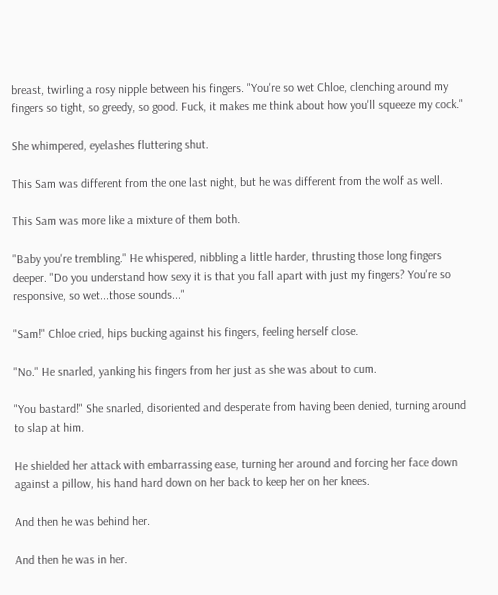breast, twirling a rosy nipple between his fingers. "You're so wet Chloe, clenching around my fingers so tight, so greedy, so good. Fuck, it makes me think about how you'll squeeze my cock."

She whimpered, eyelashes fluttering shut.

This Sam was different from the one last night, but he was different from the wolf as well.

This Sam was more like a mixture of them both.

"Baby you're trembling." He whispered, nibbling a little harder, thrusting those long fingers deeper. "Do you understand how sexy it is that you fall apart with just my fingers? You're so responsive, so wet...those sounds..."

"Sam!" Chloe cried, hips bucking against his fingers, feeling herself close.

"No." He snarled, yanking his fingers from her just as she was about to cum.

"You bastard!" She snarled, disoriented and desperate from having been denied, turning around to slap at him.

He shielded her attack with embarrassing ease, turning her around and forcing her face down against a pillow, his hand hard down on her back to keep her on her knees.

And then he was behind her.

And then he was in her.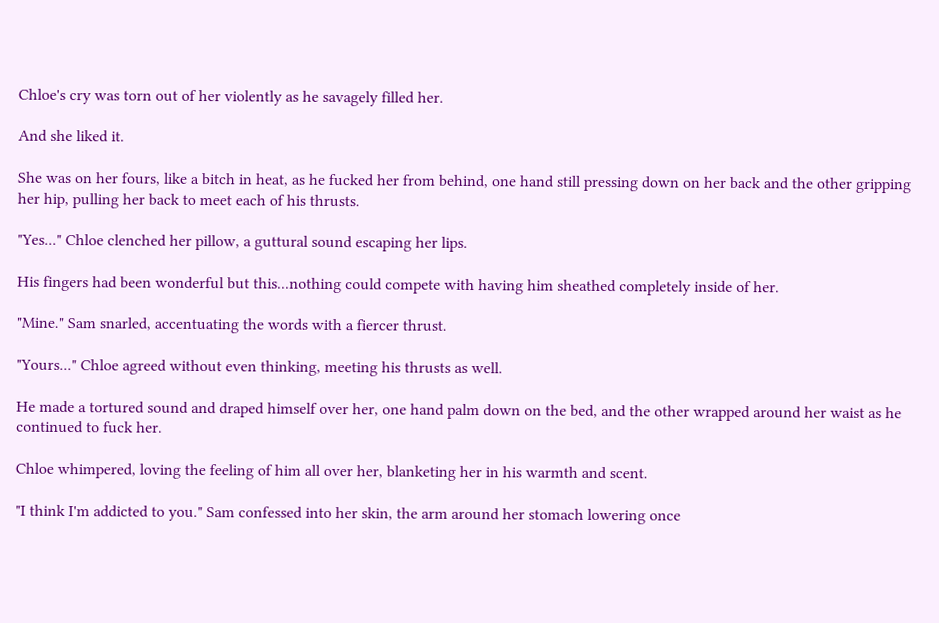Chloe's cry was torn out of her violently as he savagely filled her.

And she liked it.

She was on her fours, like a bitch in heat, as he fucked her from behind, one hand still pressing down on her back and the other gripping her hip, pulling her back to meet each of his thrusts.

"Yes..." Chloe clenched her pillow, a guttural sound escaping her lips.

His fingers had been wonderful but this...nothing could compete with having him sheathed completely inside of her.

"Mine." Sam snarled, accentuating the words with a fiercer thrust.

"Yours..." Chloe agreed without even thinking, meeting his thrusts as well.

He made a tortured sound and draped himself over her, one hand palm down on the bed, and the other wrapped around her waist as he continued to fuck her.

Chloe whimpered, loving the feeling of him all over her, blanketing her in his warmth and scent.

"I think I'm addicted to you." Sam confessed into her skin, the arm around her stomach lowering once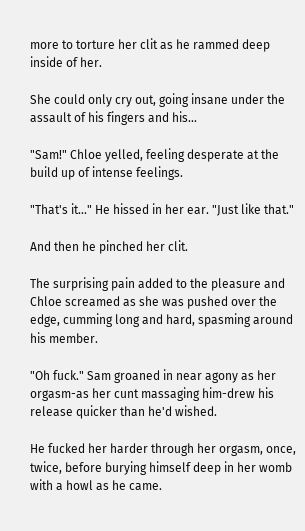more to torture her clit as he rammed deep inside of her.

She could only cry out, going insane under the assault of his fingers and his...

"Sam!" Chloe yelled, feeling desperate at the build up of intense feelings.

"That's it..." He hissed in her ear. "Just like that."

And then he pinched her clit.

The surprising pain added to the pleasure and Chloe screamed as she was pushed over the edge, cumming long and hard, spasming around his member.

"Oh fuck." Sam groaned in near agony as her orgasm-as her cunt massaging him-drew his release quicker than he'd wished.

He fucked her harder through her orgasm, once, twice, before burying himself deep in her womb with a howl as he came.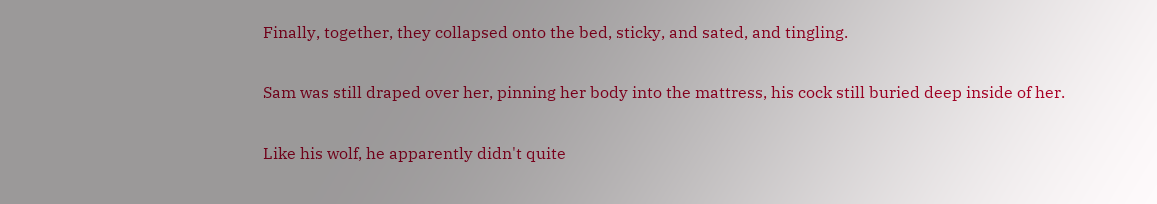Finally, together, they collapsed onto the bed, sticky, and sated, and tingling.

Sam was still draped over her, pinning her body into the mattress, his cock still buried deep inside of her.

Like his wolf, he apparently didn't quite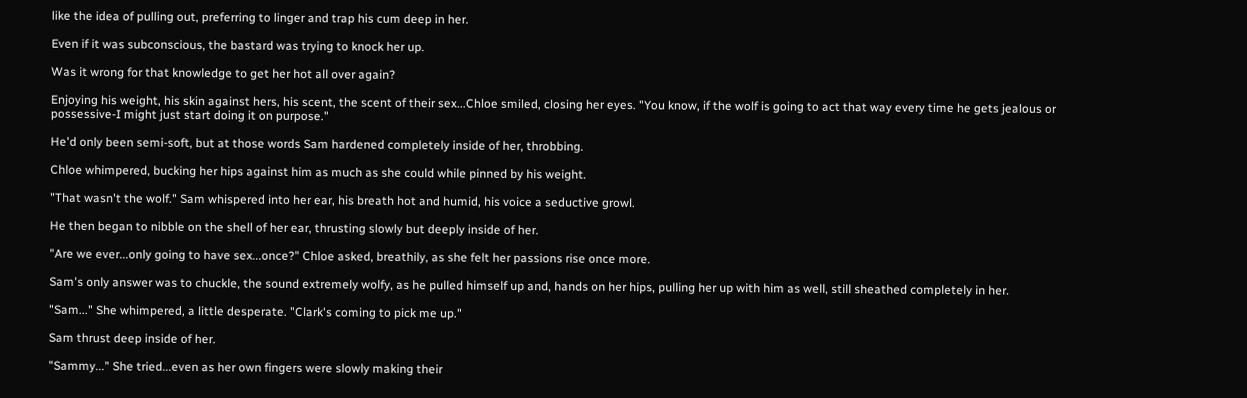like the idea of pulling out, preferring to linger and trap his cum deep in her.

Even if it was subconscious, the bastard was trying to knock her up.

Was it wrong for that knowledge to get her hot all over again?

Enjoying his weight, his skin against hers, his scent, the scent of their sex...Chloe smiled, closing her eyes. "You know, if the wolf is going to act that way every time he gets jealous or possessive-I might just start doing it on purpose."

He'd only been semi-soft, but at those words Sam hardened completely inside of her, throbbing.

Chloe whimpered, bucking her hips against him as much as she could while pinned by his weight.

"That wasn't the wolf." Sam whispered into her ear, his breath hot and humid, his voice a seductive growl.

He then began to nibble on the shell of her ear, thrusting slowly but deeply inside of her.

"Are we ever...only going to have sex...once?" Chloe asked, breathily, as she felt her passions rise once more.

Sam's only answer was to chuckle, the sound extremely wolfy, as he pulled himself up and, hands on her hips, pulling her up with him as well, still sheathed completely in her.

"Sam..." She whimpered, a little desperate. "Clark's coming to pick me up."

Sam thrust deep inside of her.

"Sammy..." She tried...even as her own fingers were slowly making their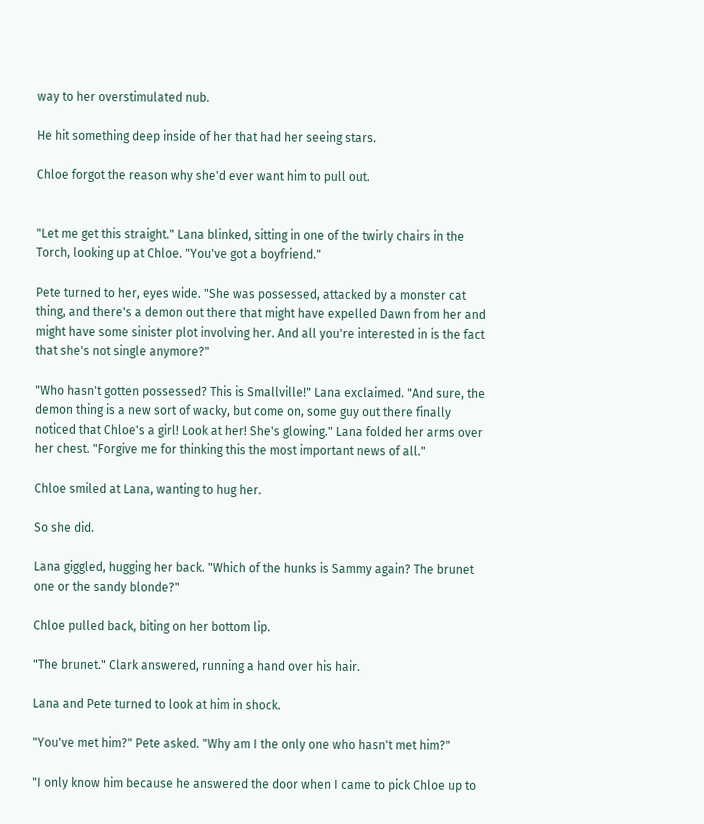way to her overstimulated nub.

He hit something deep inside of her that had her seeing stars.

Chloe forgot the reason why she'd ever want him to pull out.


"Let me get this straight." Lana blinked, sitting in one of the twirly chairs in the Torch, looking up at Chloe. "You've got a boyfriend."

Pete turned to her, eyes wide. "She was possessed, attacked by a monster cat thing, and there's a demon out there that might have expelled Dawn from her and might have some sinister plot involving her. And all you're interested in is the fact that she's not single anymore?"

"Who hasn't gotten possessed? This is Smallville!" Lana exclaimed. "And sure, the demon thing is a new sort of wacky, but come on, some guy out there finally noticed that Chloe's a girl! Look at her! She's glowing." Lana folded her arms over her chest. "Forgive me for thinking this the most important news of all."

Chloe smiled at Lana, wanting to hug her.

So she did.

Lana giggled, hugging her back. "Which of the hunks is Sammy again? The brunet one or the sandy blonde?"

Chloe pulled back, biting on her bottom lip.

"The brunet." Clark answered, running a hand over his hair.

Lana and Pete turned to look at him in shock.

"You've met him?" Pete asked. "Why am I the only one who hasn't met him?"

"I only know him because he answered the door when I came to pick Chloe up to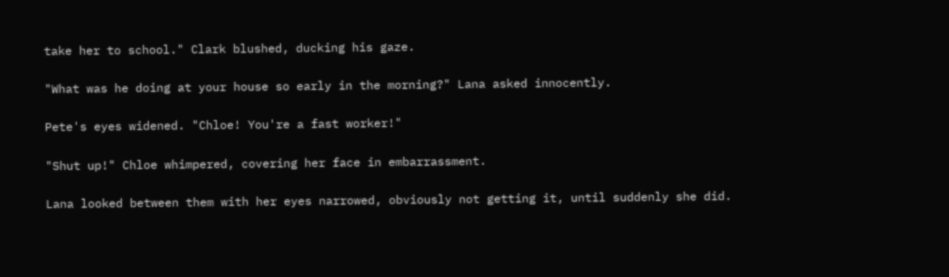take her to school." Clark blushed, ducking his gaze.

"What was he doing at your house so early in the morning?" Lana asked innocently.

Pete's eyes widened. "Chloe! You're a fast worker!"

"Shut up!" Chloe whimpered, covering her face in embarrassment.

Lana looked between them with her eyes narrowed, obviously not getting it, until suddenly she did.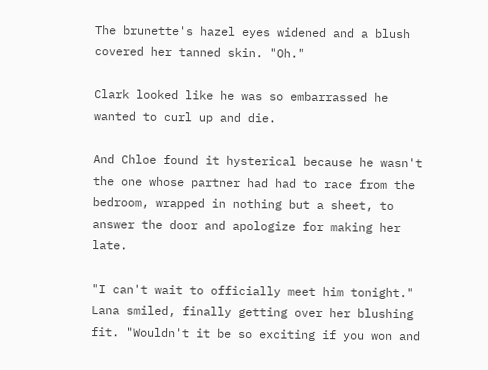The brunette's hazel eyes widened and a blush covered her tanned skin. "Oh."

Clark looked like he was so embarrassed he wanted to curl up and die.

And Chloe found it hysterical because he wasn't the one whose partner had had to race from the bedroom, wrapped in nothing but a sheet, to answer the door and apologize for making her late.

"I can't wait to officially meet him tonight." Lana smiled, finally getting over her blushing fit. "Wouldn't it be so exciting if you won and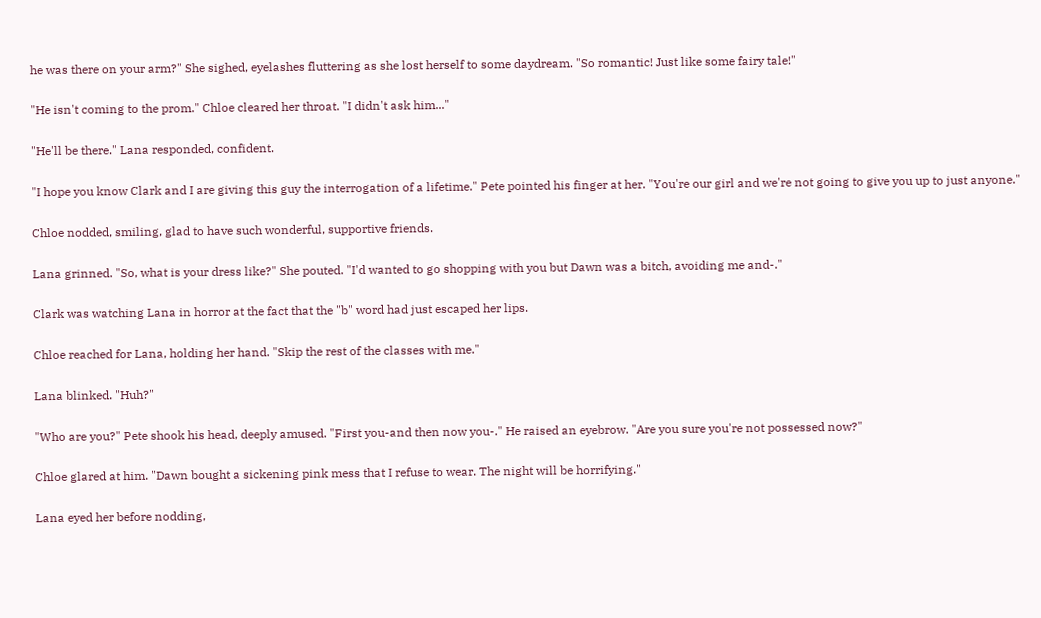he was there on your arm?" She sighed, eyelashes fluttering as she lost herself to some daydream. "So romantic! Just like some fairy tale!"

"He isn't coming to the prom." Chloe cleared her throat. "I didn't ask him..."

"He'll be there." Lana responded, confident.

"I hope you know Clark and I are giving this guy the interrogation of a lifetime." Pete pointed his finger at her. "You're our girl and we're not going to give you up to just anyone."

Chloe nodded, smiling, glad to have such wonderful, supportive friends.

Lana grinned. "So, what is your dress like?" She pouted. "I'd wanted to go shopping with you but Dawn was a bitch, avoiding me and-."

Clark was watching Lana in horror at the fact that the "b" word had just escaped her lips.

Chloe reached for Lana, holding her hand. "Skip the rest of the classes with me."

Lana blinked. "Huh?"

"Who are you?" Pete shook his head, deeply amused. "First you-and then now you-." He raised an eyebrow. "Are you sure you're not possessed now?"

Chloe glared at him. "Dawn bought a sickening pink mess that I refuse to wear. The night will be horrifying."

Lana eyed her before nodding,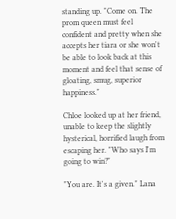standing up. "Come on. The prom queen must feel confident and pretty when she accepts her tiara or she won't be able to look back at this moment and feel that sense of gloating, smug, superior happiness."

Chloe looked up at her friend, unable to keep the slightly hysterical, horrified laugh from escaping her. "Who says I'm going to win?"

"You are. It's a given." Lana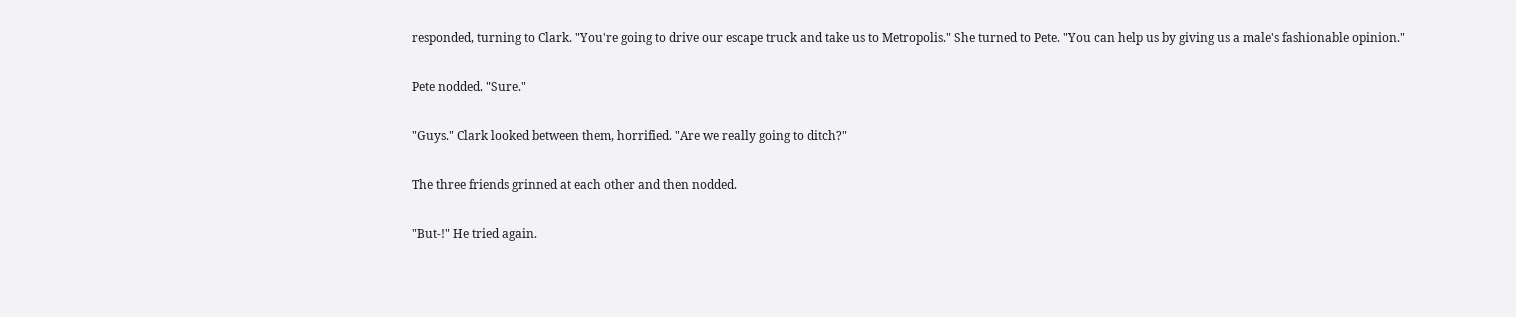responded, turning to Clark. "You're going to drive our escape truck and take us to Metropolis." She turned to Pete. "You can help us by giving us a male's fashionable opinion."

Pete nodded. "Sure."

"Guys." Clark looked between them, horrified. "Are we really going to ditch?"

The three friends grinned at each other and then nodded.

"But-!" He tried again.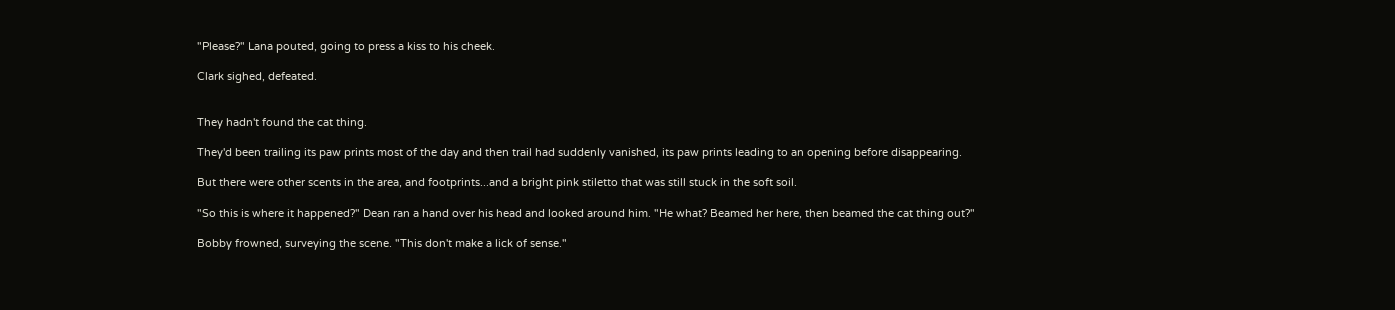"Please?" Lana pouted, going to press a kiss to his cheek.

Clark sighed, defeated.


They hadn't found the cat thing.

They'd been trailing its paw prints most of the day and then trail had suddenly vanished, its paw prints leading to an opening before disappearing.

But there were other scents in the area, and footprints...and a bright pink stiletto that was still stuck in the soft soil.

"So this is where it happened?" Dean ran a hand over his head and looked around him. "He what? Beamed her here, then beamed the cat thing out?"

Bobby frowned, surveying the scene. "This don't make a lick of sense."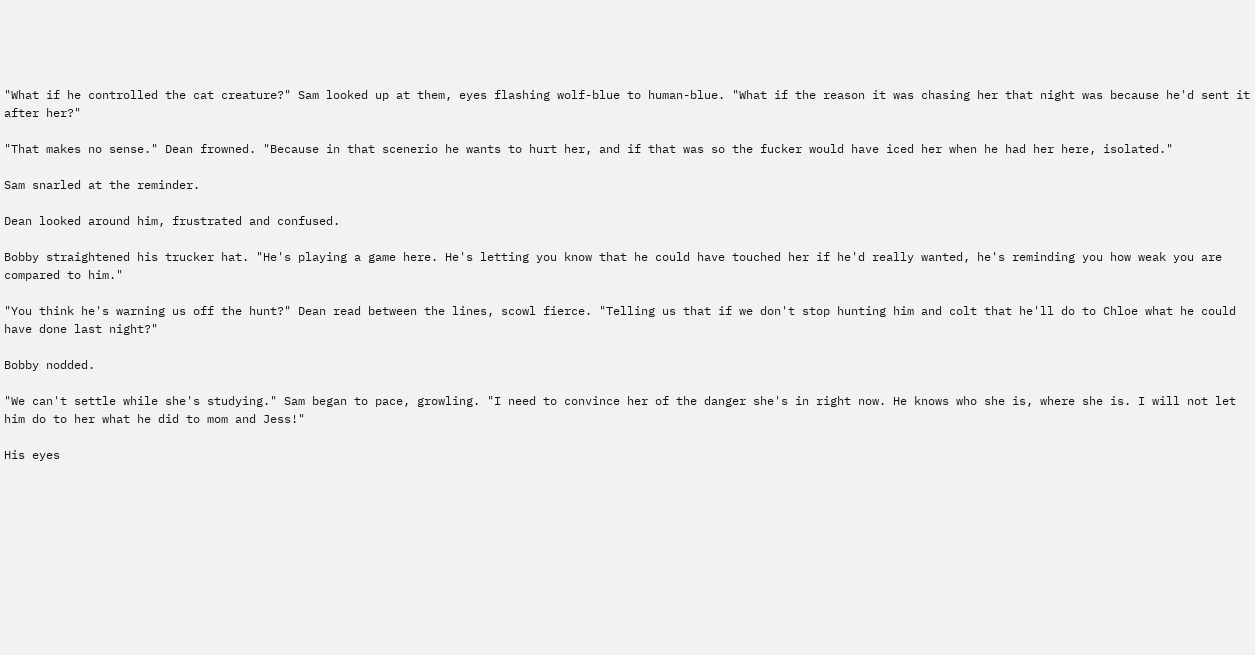"What if he controlled the cat creature?" Sam looked up at them, eyes flashing wolf-blue to human-blue. "What if the reason it was chasing her that night was because he'd sent it after her?"

"That makes no sense." Dean frowned. "Because in that scenerio he wants to hurt her, and if that was so the fucker would have iced her when he had her here, isolated."

Sam snarled at the reminder.

Dean looked around him, frustrated and confused.

Bobby straightened his trucker hat. "He's playing a game here. He's letting you know that he could have touched her if he'd really wanted, he's reminding you how weak you are compared to him."

"You think he's warning us off the hunt?" Dean read between the lines, scowl fierce. "Telling us that if we don't stop hunting him and colt that he'll do to Chloe what he could have done last night?"

Bobby nodded.

"We can't settle while she's studying." Sam began to pace, growling. "I need to convince her of the danger she's in right now. He knows who she is, where she is. I will not let him do to her what he did to mom and Jess!"

His eyes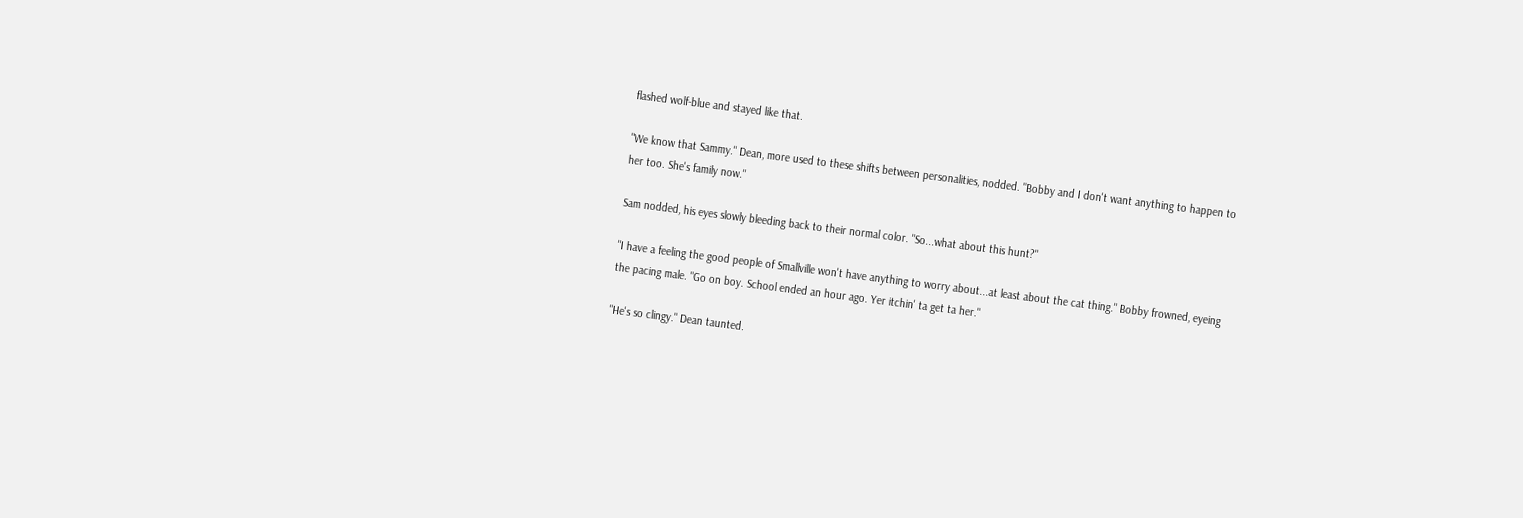flashed wolf-blue and stayed like that.

"We know that Sammy." Dean, more used to these shifts between personalities, nodded. "Bobby and I don't want anything to happen to her too. She's family now."

Sam nodded, his eyes slowly bleeding back to their normal color. "So...what about this hunt?"

"I have a feeling the good people of Smallville won't have anything to worry about...at least about the cat thing." Bobby frowned, eyeing the pacing male. "Go on boy. School ended an hour ago. Yer itchin' ta get ta her."

"He's so clingy." Dean taunted.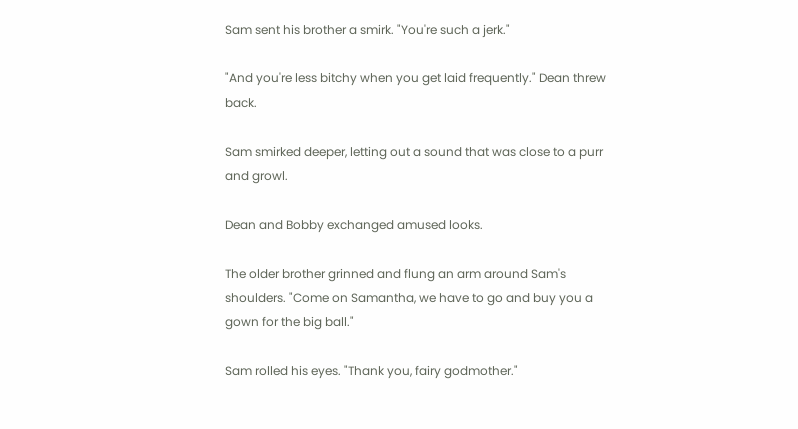Sam sent his brother a smirk. "You're such a jerk."

"And you're less bitchy when you get laid frequently." Dean threw back.

Sam smirked deeper, letting out a sound that was close to a purr and growl.

Dean and Bobby exchanged amused looks.

The older brother grinned and flung an arm around Sam's shoulders. "Come on Samantha, we have to go and buy you a gown for the big ball."

Sam rolled his eyes. "Thank you, fairy godmother."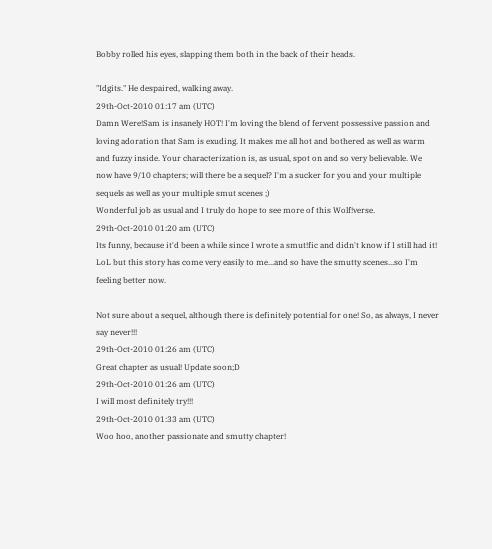Bobby rolled his eyes, slapping them both in the back of their heads.

"Idgits." He despaired, walking away.
29th-Oct-2010 01:17 am (UTC)
Damn Were!Sam is insanely HOT! I'm loving the blend of fervent possessive passion and loving adoration that Sam is exuding. It makes me all hot and bothered as well as warm and fuzzy inside. Your characterization is, as usual, spot on and so very believable. We now have 9/10 chapters; will there be a sequel? I'm a sucker for you and your multiple sequels as well as your multiple smut scenes ;)
Wonderful job as usual and I truly do hope to see more of this Wolf!verse.
29th-Oct-2010 01:20 am (UTC)
Its funny, because it'd been a while since I wrote a smut!fic and didn't know if I still had it! LoL but this story has come very easily to me...and so have the smutty scenes...so I'm feeling better now.

Not sure about a sequel, although there is definitely potential for one! So, as always, I never say never!!!
29th-Oct-2010 01:26 am (UTC)
Great chapter as usual! Update soon;D
29th-Oct-2010 01:26 am (UTC)
I will most definitely try!!!
29th-Oct-2010 01:33 am (UTC)
Woo hoo, another passionate and smutty chapter!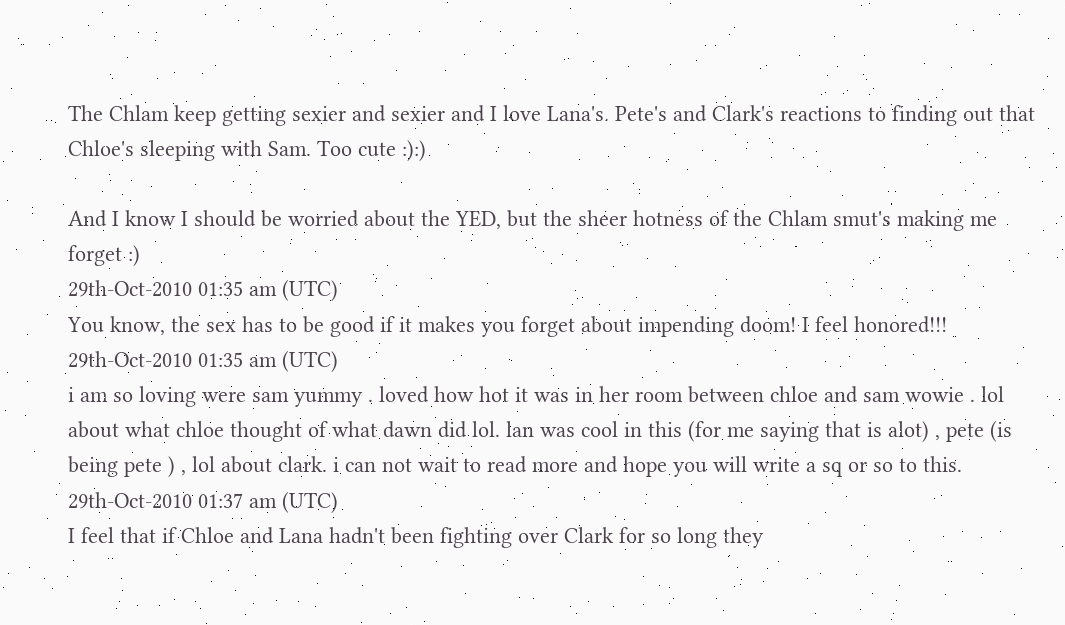The Chlam keep getting sexier and sexier and I love Lana's. Pete's and Clark's reactions to finding out that Chloe's sleeping with Sam. Too cute :):)

And I know I should be worried about the YED, but the sheer hotness of the Chlam smut's making me forget :)
29th-Oct-2010 01:35 am (UTC)
You know, the sex has to be good if it makes you forget about impending doom! I feel honored!!!
29th-Oct-2010 01:35 am (UTC)
i am so loving were sam yummy . loved how hot it was in her room between chloe and sam wowie . lol about what chloe thought of what dawn did lol. lan was cool in this (for me saying that is alot) , pete (is being pete ) , lol about clark. i can not wait to read more and hope you will write a sq or so to this.
29th-Oct-2010 01:37 am (UTC)
I feel that if Chloe and Lana hadn't been fighting over Clark for so long they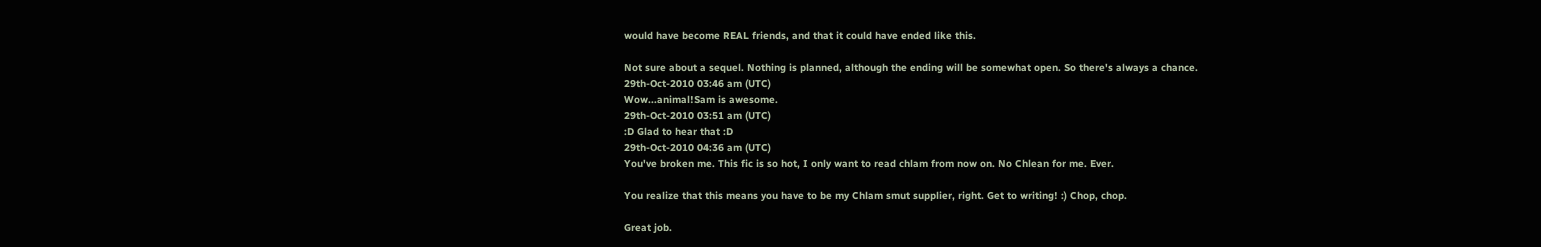would have become REAL friends, and that it could have ended like this.

Not sure about a sequel. Nothing is planned, although the ending will be somewhat open. So there's always a chance.
29th-Oct-2010 03:46 am (UTC)
Wow...animal!Sam is awesome.
29th-Oct-2010 03:51 am (UTC)
:D Glad to hear that :D
29th-Oct-2010 04:36 am (UTC)
You've broken me. This fic is so hot, I only want to read chlam from now on. No Chlean for me. Ever.

You realize that this means you have to be my Chlam smut supplier, right. Get to writing! :) Chop, chop.

Great job.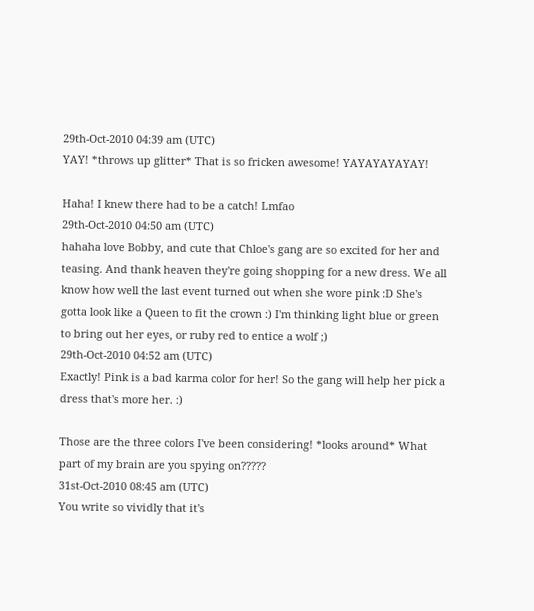29th-Oct-2010 04:39 am (UTC)
YAY! *throws up glitter* That is so fricken awesome! YAYAYAYAYAY!

Haha! I knew there had to be a catch! Lmfao
29th-Oct-2010 04:50 am (UTC)
hahaha love Bobby, and cute that Chloe's gang are so excited for her and teasing. And thank heaven they're going shopping for a new dress. We all know how well the last event turned out when she wore pink :D She's gotta look like a Queen to fit the crown :) I'm thinking light blue or green to bring out her eyes, or ruby red to entice a wolf ;)
29th-Oct-2010 04:52 am (UTC)
Exactly! Pink is a bad karma color for her! So the gang will help her pick a dress that's more her. :)

Those are the three colors I've been considering! *looks around* What part of my brain are you spying on?????
31st-Oct-2010 08:45 am (UTC)
You write so vividly that it's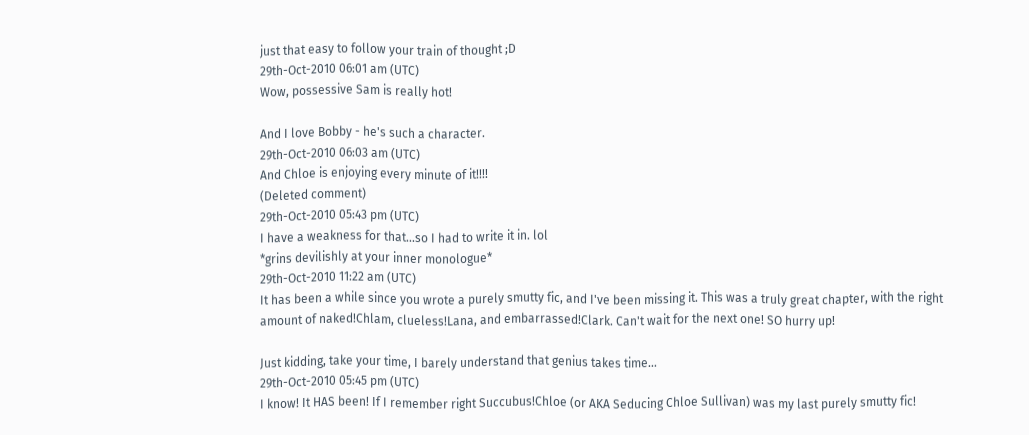just that easy to follow your train of thought ;D
29th-Oct-2010 06:01 am (UTC)
Wow, possessive Sam is really hot!

And I love Bobby - he's such a character.
29th-Oct-2010 06:03 am (UTC)
And Chloe is enjoying every minute of it!!!!
(Deleted comment)
29th-Oct-2010 05:43 pm (UTC)
I have a weakness for that...so I had to write it in. lol
*grins devilishly at your inner monologue*
29th-Oct-2010 11:22 am (UTC)
It has been a while since you wrote a purely smutty fic, and I've been missing it. This was a truly great chapter, with the right amount of naked!Chlam, clueless!Lana, and embarrassed!Clark. Can't wait for the next one! SO hurry up!

Just kidding, take your time, I barely understand that genius takes time...
29th-Oct-2010 05:45 pm (UTC)
I know! It HAS been! If I remember right Succubus!Chloe (or AKA Seducing Chloe Sullivan) was my last purely smutty fic!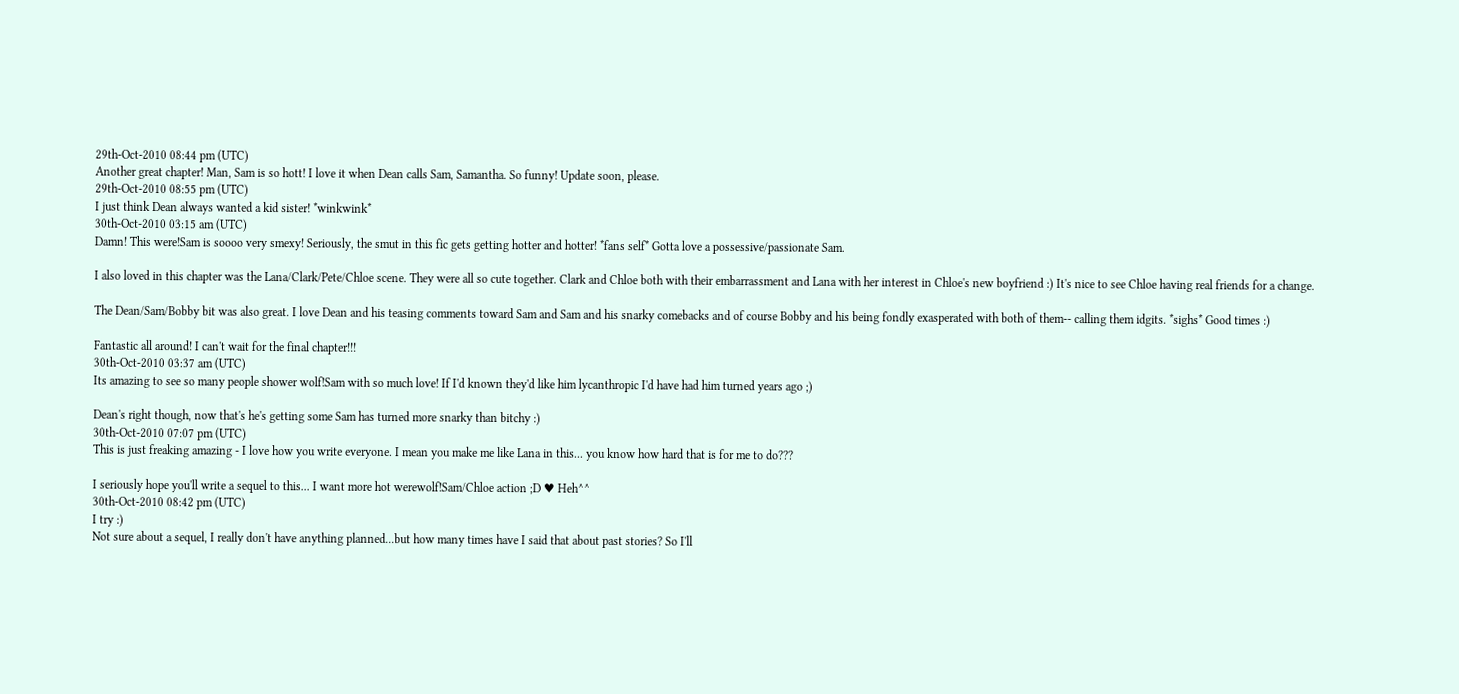29th-Oct-2010 08:44 pm (UTC)
Another great chapter! Man, Sam is so hott! I love it when Dean calls Sam, Samantha. So funny! Update soon, please.
29th-Oct-2010 08:55 pm (UTC)
I just think Dean always wanted a kid sister! *winkwink*
30th-Oct-2010 03:15 am (UTC)
Damn! This were!Sam is soooo very smexy! Seriously, the smut in this fic gets getting hotter and hotter! *fans self* Gotta love a possessive/passionate Sam.

I also loved in this chapter was the Lana/Clark/Pete/Chloe scene. They were all so cute together. Clark and Chloe both with their embarrassment and Lana with her interest in Chloe's new boyfriend :) It's nice to see Chloe having real friends for a change.

The Dean/Sam/Bobby bit was also great. I love Dean and his teasing comments toward Sam and Sam and his snarky comebacks and of course Bobby and his being fondly exasperated with both of them-- calling them idgits. *sighs* Good times :)

Fantastic all around! I can't wait for the final chapter!!!
30th-Oct-2010 03:37 am (UTC)
Its amazing to see so many people shower wolf!Sam with so much love! If I'd known they'd like him lycanthropic I'd have had him turned years ago ;)

Dean's right though, now that's he's getting some Sam has turned more snarky than bitchy :)
30th-Oct-2010 07:07 pm (UTC)
This is just freaking amazing - I love how you write everyone. I mean you make me like Lana in this... you know how hard that is for me to do???

I seriously hope you'll write a sequel to this... I want more hot werewolf!Sam/Chloe action ;D ♥ Heh^^
30th-Oct-2010 08:42 pm (UTC)
I try :)
Not sure about a sequel, I really don't have anything planned...but how many times have I said that about past stories? So I'll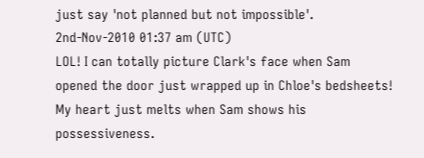just say 'not planned but not impossible'.
2nd-Nov-2010 01:37 am (UTC)
LOL! I can totally picture Clark's face when Sam opened the door just wrapped up in Chloe's bedsheets! My heart just melts when Sam shows his possessiveness.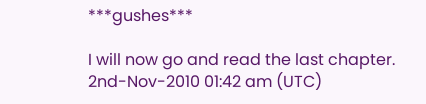***gushes***

I will now go and read the last chapter.
2nd-Nov-2010 01:42 am (UTC)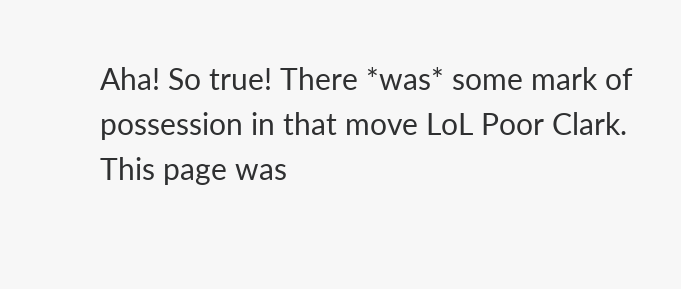Aha! So true! There *was* some mark of possession in that move LoL Poor Clark.
This page was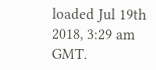loaded Jul 19th 2018, 3:29 am GMT.